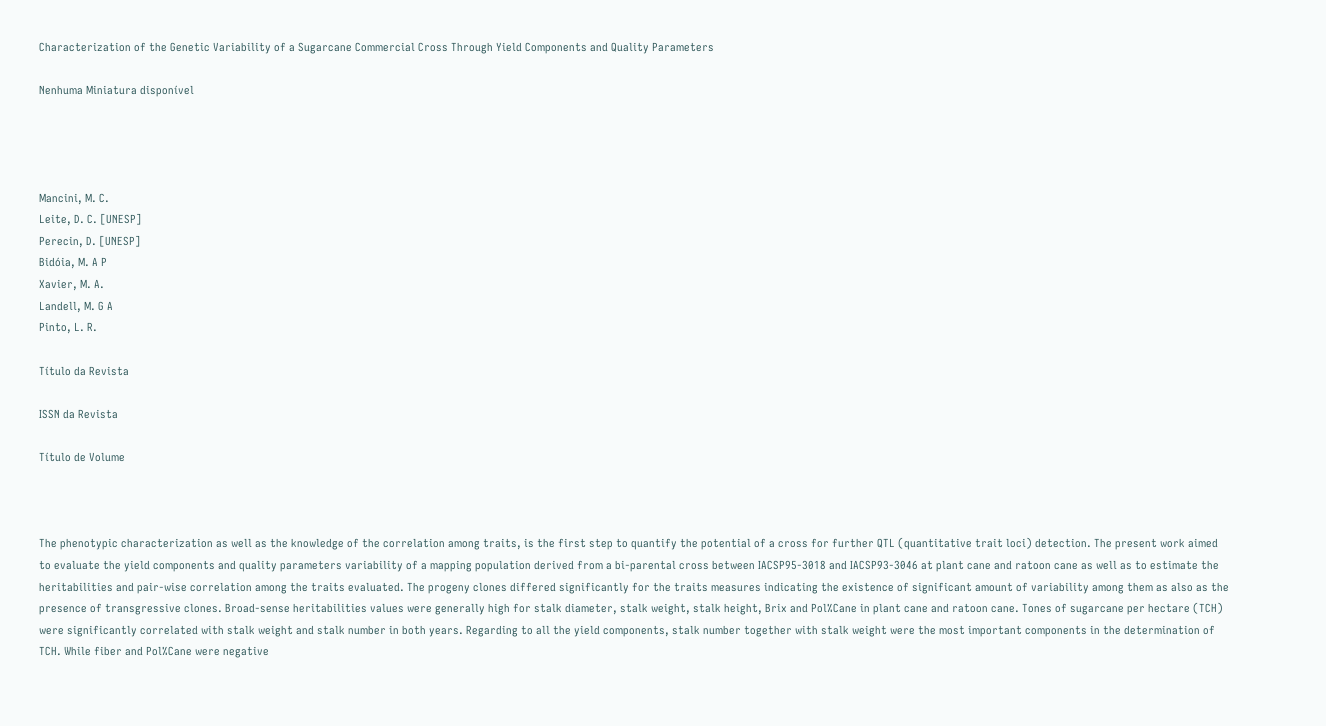Characterization of the Genetic Variability of a Sugarcane Commercial Cross Through Yield Components and Quality Parameters

Nenhuma Miniatura disponível




Mancini, M. C.
Leite, D. C. [UNESP]
Perecin, D. [UNESP]
Bidóia, M. A P
Xavier, M. A.
Landell, M. G A
Pinto, L. R.

Título da Revista

ISSN da Revista

Título de Volume



The phenotypic characterization as well as the knowledge of the correlation among traits, is the first step to quantify the potential of a cross for further QTL (quantitative trait loci) detection. The present work aimed to evaluate the yield components and quality parameters variability of a mapping population derived from a bi-parental cross between IACSP95-3018 and IACSP93-3046 at plant cane and ratoon cane as well as to estimate the heritabilities and pair-wise correlation among the traits evaluated. The progeny clones differed significantly for the traits measures indicating the existence of significant amount of variability among them as also as the presence of transgressive clones. Broad-sense heritabilities values were generally high for stalk diameter, stalk weight, stalk height, Brix and Pol%Cane in plant cane and ratoon cane. Tones of sugarcane per hectare (TCH) were significantly correlated with stalk weight and stalk number in both years. Regarding to all the yield components, stalk number together with stalk weight were the most important components in the determination of TCH. While fiber and Pol%Cane were negative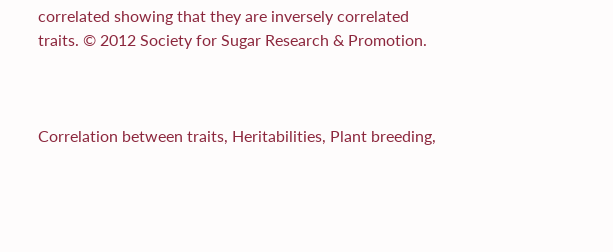correlated showing that they are inversely correlated traits. © 2012 Society for Sugar Research & Promotion.



Correlation between traits, Heritabilities, Plant breeding,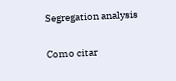Segregation analysis

Como citar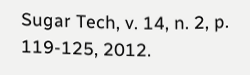Sugar Tech, v. 14, n. 2, p. 119-125, 2012.